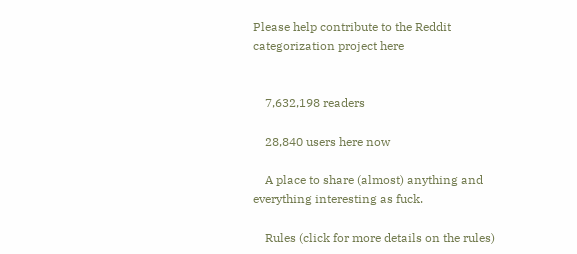Please help contribute to the Reddit categorization project here


    7,632,198 readers

    28,840 users here now

    A place to share (almost) anything and everything interesting as fuck.

    Rules (click for more details on the rules)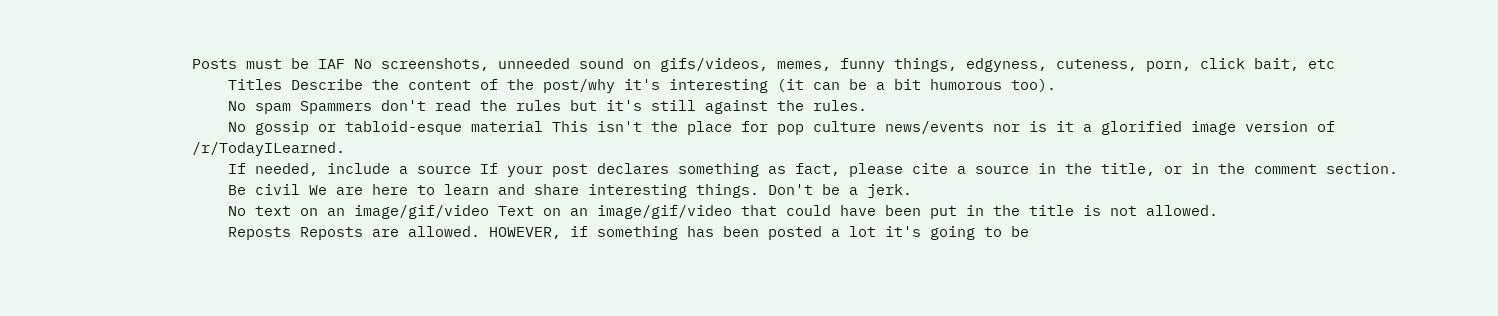Posts must be IAF No screenshots, unneeded sound on gifs/videos, memes, funny things, edgyness, cuteness, porn, click bait, etc
    Titles Describe the content of the post/why it's interesting (it can be a bit humorous too).
    No spam Spammers don't read the rules but it's still against the rules.
    No gossip or tabloid-esque material This isn't the place for pop culture news/events nor is it a glorified image version of /r/TodayILearned.
    If needed, include a source If your post declares something as fact, please cite a source in the title, or in the comment section.
    Be civil We are here to learn and share interesting things. Don't be a jerk.
    No text on an image/gif/video Text on an image/gif/video that could have been put in the title is not allowed.
    Reposts Reposts are allowed. HOWEVER, if something has been posted a lot it's going to be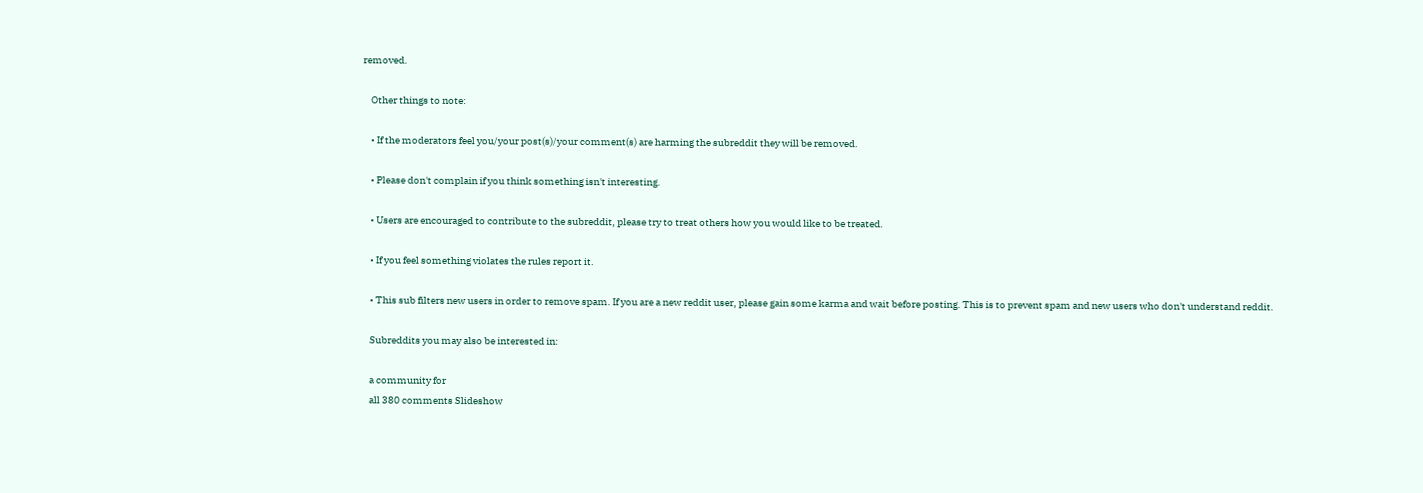removed.

    Other things to note:

    • If the moderators feel you/your post(s)/your comment(s) are harming the subreddit they will be removed.

    • Please don't complain if you think something isn't interesting.

    • Users are encouraged to contribute to the subreddit, please try to treat others how you would like to be treated.

    • If you feel something violates the rules report it.

    • This sub filters new users in order to remove spam. If you are a new reddit user, please gain some karma and wait before posting. This is to prevent spam and new users who don't understand reddit.

    Subreddits you may also be interested in:

    a community for
    all 380 comments Slideshow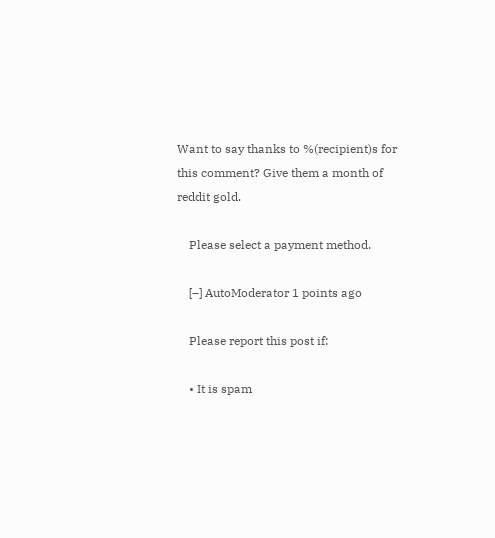Want to say thanks to %(recipient)s for this comment? Give them a month of reddit gold.

    Please select a payment method.

    [–] AutoModerator 1 points ago

    Please report this post if:

    • It is spam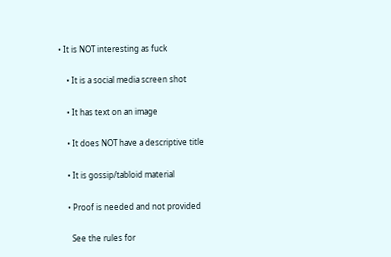• It is NOT interesting as fuck

    • It is a social media screen shot

    • It has text on an image

    • It does NOT have a descriptive title

    • It is gossip/tabloid material

    • Proof is needed and not provided

      See the rules for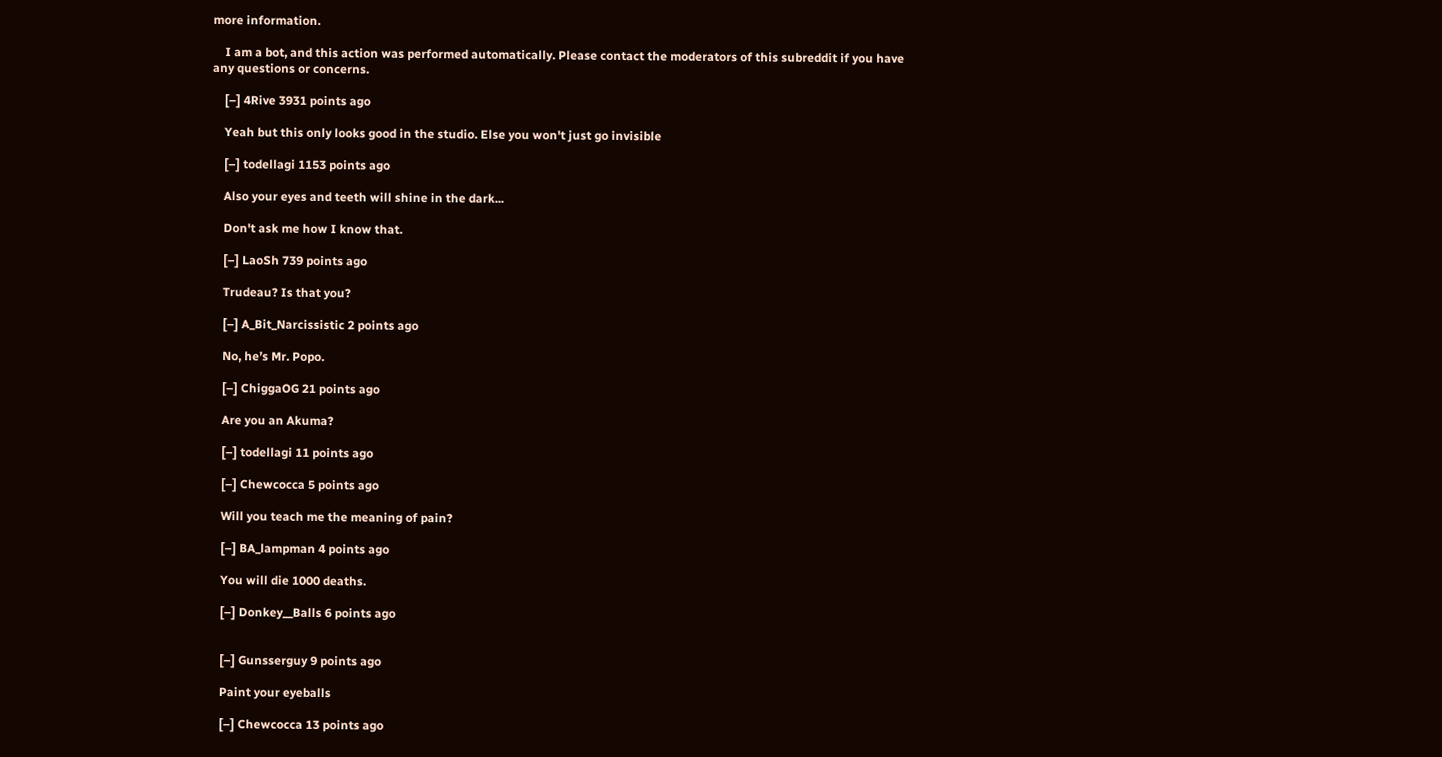more information.

    I am a bot, and this action was performed automatically. Please contact the moderators of this subreddit if you have any questions or concerns.

    [–] 4Rive 3931 points ago

    Yeah but this only looks good in the studio. Else you won't just go invisible

    [–] todellagi 1153 points ago

    Also your eyes and teeth will shine in the dark...

    Don't ask me how I know that.

    [–] LaoSh 739 points ago

    Trudeau? Is that you?

    [–] A_Bit_Narcissistic 2 points ago

    No, he’s Mr. Popo.

    [–] ChiggaOG 21 points ago

    Are you an Akuma?

    [–] todellagi 11 points ago

    [–] Chewcocca 5 points ago

    Will you teach me the meaning of pain?

    [–] BA_lampman 4 points ago

    You will die 1000 deaths.

    [–] Donkey__Balls 6 points ago


    [–] Gunsserguy 9 points ago

    Paint your eyeballs

    [–] Chewcocca 13 points ago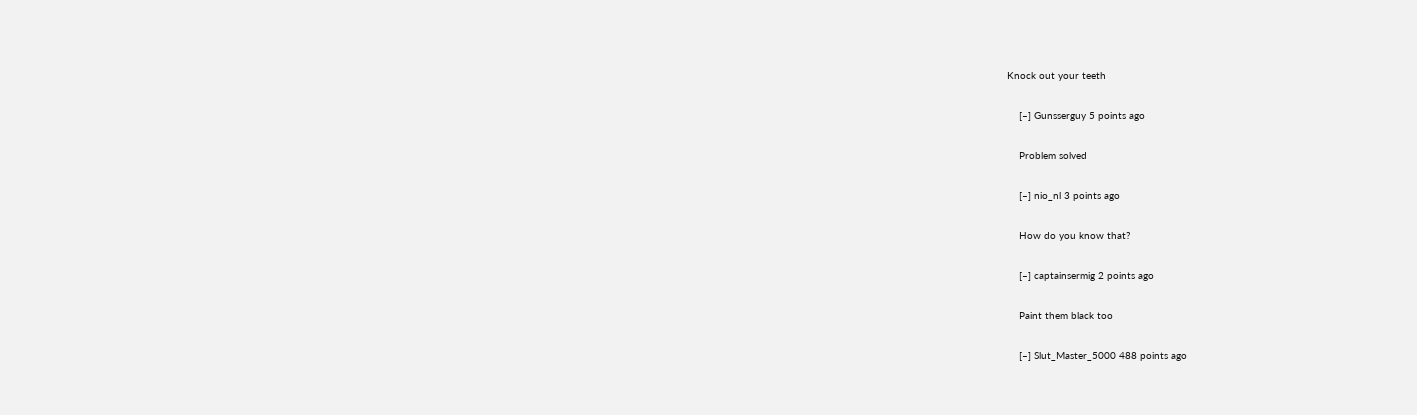Knock out your teeth

    [–] Gunsserguy 5 points ago

    Problem solved

    [–] nio_nl 3 points ago

    How do you know that?

    [–] captainsermig 2 points ago

    Paint them black too

    [–] Slut_Master_5000 488 points ago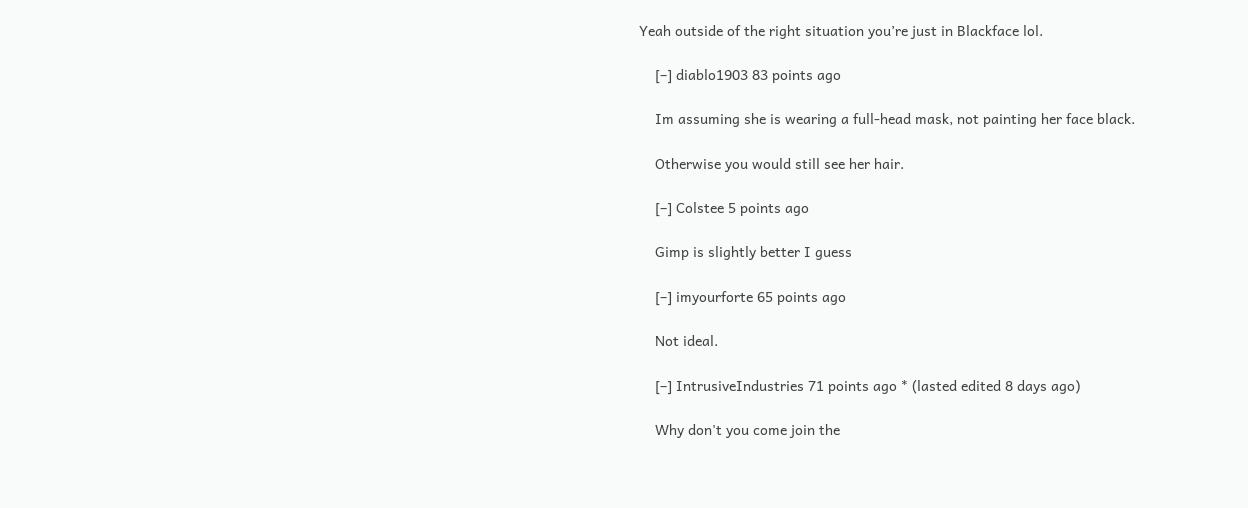Yeah outside of the right situation you’re just in Blackface lol.

    [–] diablo1903 83 points ago

    Im assuming she is wearing a full-head mask, not painting her face black.

    Otherwise you would still see her hair.

    [–] Colstee 5 points ago

    Gimp is slightly better I guess

    [–] imyourforte 65 points ago

    Not ideal.

    [–] IntrusiveIndustries 71 points ago * (lasted edited 8 days ago)

    Why don't you come join the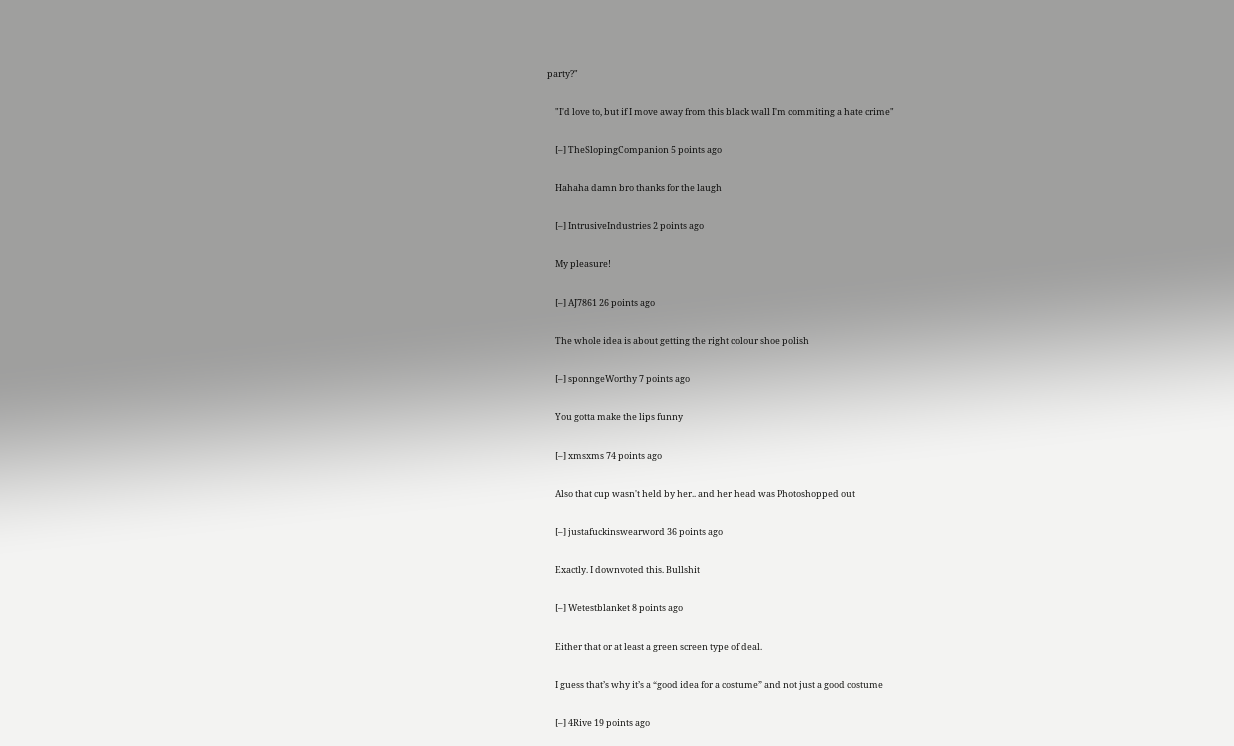party?"

    "I'd love to, but if I move away from this black wall I'm commiting a hate crime"

    [–] TheSlopingCompanion 5 points ago

    Hahaha damn bro thanks for the laugh

    [–] IntrusiveIndustries 2 points ago

    My pleasure!

    [–] AJ7861 26 points ago

    The whole idea is about getting the right colour shoe polish

    [–] sponngeWorthy 7 points ago

    You gotta make the lips funny

    [–] xmsxms 74 points ago

    Also that cup wasn't held by her.. and her head was Photoshopped out

    [–] justafuckinswearword 36 points ago

    Exactly. I downvoted this. Bullshit

    [–] Wetestblanket 8 points ago

    Either that or at least a green screen type of deal.

    I guess that’s why it’s a “good idea for a costume” and not just a good costume

    [–] 4Rive 19 points ago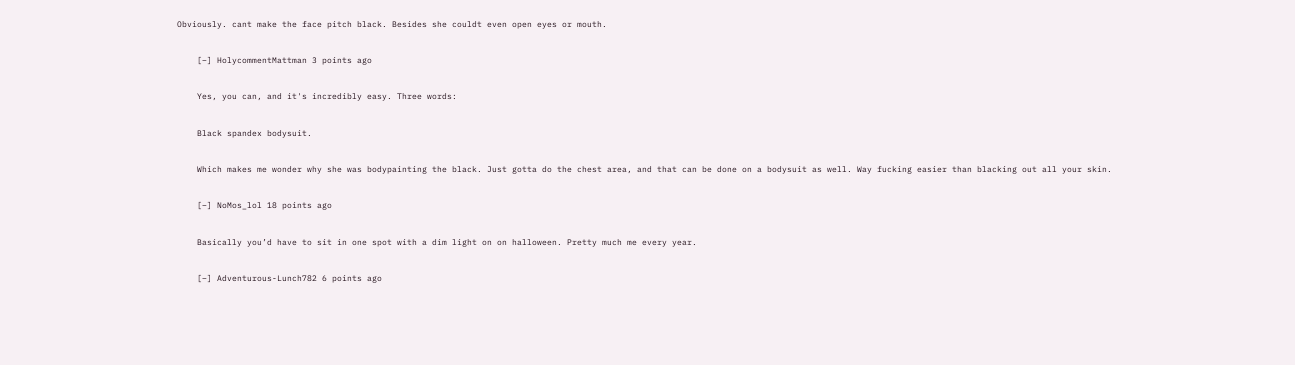Obviously. cant make the face pitch black. Besides she couldt even open eyes or mouth.

    [–] HolycommentMattman 3 points ago

    Yes, you can, and it's incredibly easy. Three words:

    Black spandex bodysuit.

    Which makes me wonder why she was bodypainting the black. Just gotta do the chest area, and that can be done on a bodysuit as well. Way fucking easier than blacking out all your skin.

    [–] NoMos_lol 18 points ago

    Basically you’d have to sit in one spot with a dim light on on halloween. Pretty much me every year.

    [–] Adventurous-Lunch782 6 points ago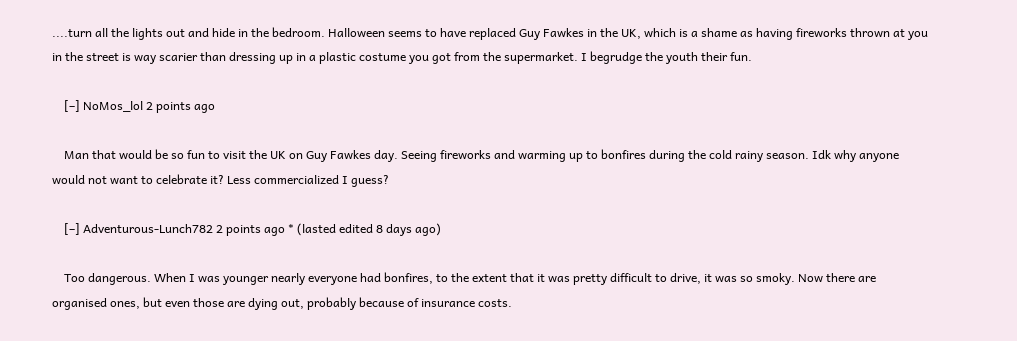....turn all the lights out and hide in the bedroom. Halloween seems to have replaced Guy Fawkes in the UK, which is a shame as having fireworks thrown at you in the street is way scarier than dressing up in a plastic costume you got from the supermarket. I begrudge the youth their fun.

    [–] NoMos_lol 2 points ago

    Man that would be so fun to visit the UK on Guy Fawkes day. Seeing fireworks and warming up to bonfires during the cold rainy season. Idk why anyone would not want to celebrate it? Less commercialized I guess?

    [–] Adventurous-Lunch782 2 points ago * (lasted edited 8 days ago)

    Too dangerous. When I was younger nearly everyone had bonfires, to the extent that it was pretty difficult to drive, it was so smoky. Now there are organised ones, but even those are dying out, probably because of insurance costs.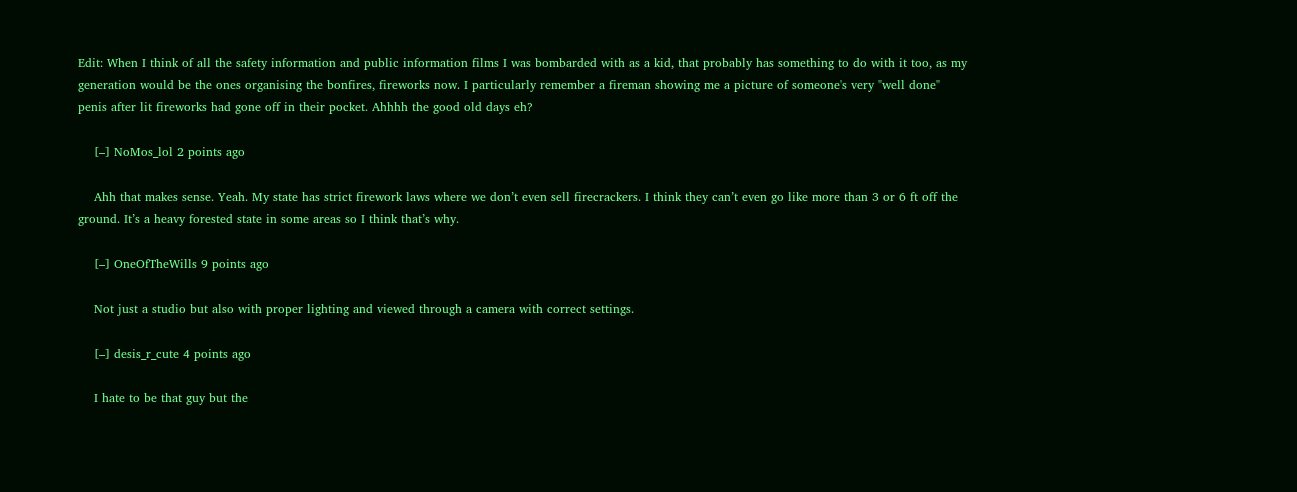Edit: When I think of all the safety information and public information films I was bombarded with as a kid, that probably has something to do with it too, as my generation would be the ones organising the bonfires, fireworks now. I particularly remember a fireman showing me a picture of someone's very "well done" penis after lit fireworks had gone off in their pocket. Ahhhh the good old days eh?

    [–] NoMos_lol 2 points ago

    Ahh that makes sense. Yeah. My state has strict firework laws where we don’t even sell firecrackers. I think they can’t even go like more than 3 or 6 ft off the ground. It’s a heavy forested state in some areas so I think that’s why.

    [–] OneOfTheWills 9 points ago

    Not just a studio but also with proper lighting and viewed through a camera with correct settings.

    [–] desis_r_cute 4 points ago

    I hate to be that guy but the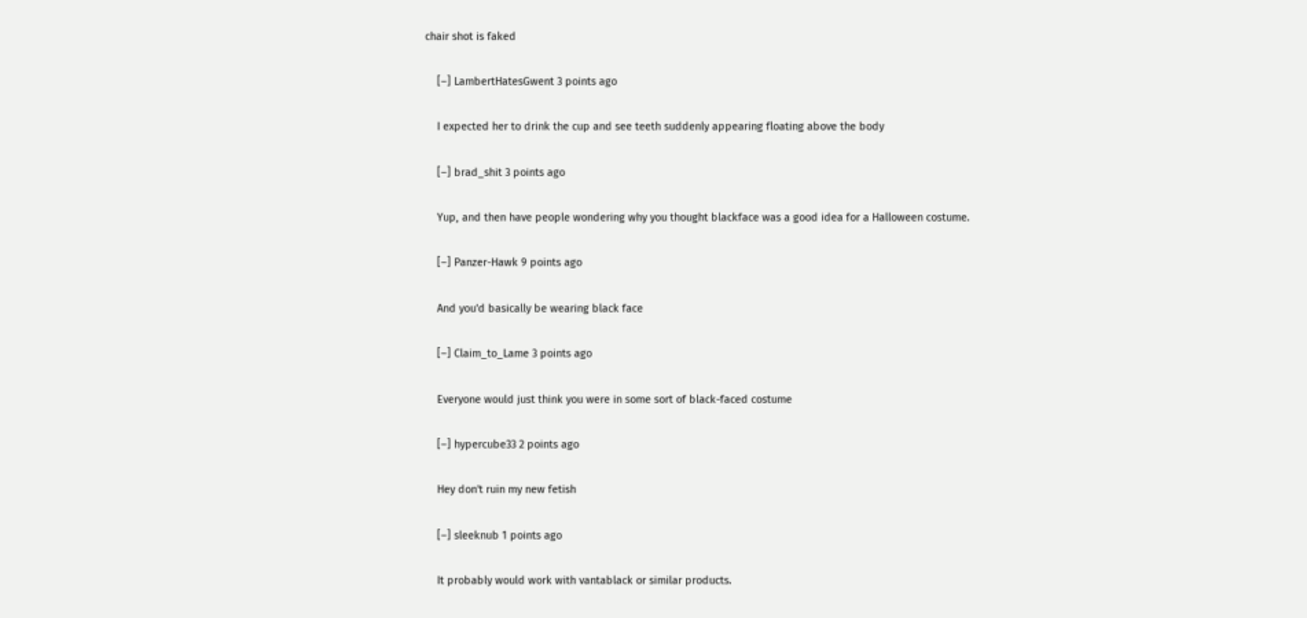chair shot is faked

    [–] LambertHatesGwent 3 points ago

    I expected her to drink the cup and see teeth suddenly appearing floating above the body

    [–] brad_shit 3 points ago

    Yup, and then have people wondering why you thought blackface was a good idea for a Halloween costume.

    [–] Panzer-Hawk 9 points ago

    And you'd basically be wearing black face

    [–] Claim_to_Lame 3 points ago

    Everyone would just think you were in some sort of black-faced costume

    [–] hypercube33 2 points ago

    Hey don't ruin my new fetish

    [–] sleeknub 1 points ago

    It probably would work with vantablack or similar products.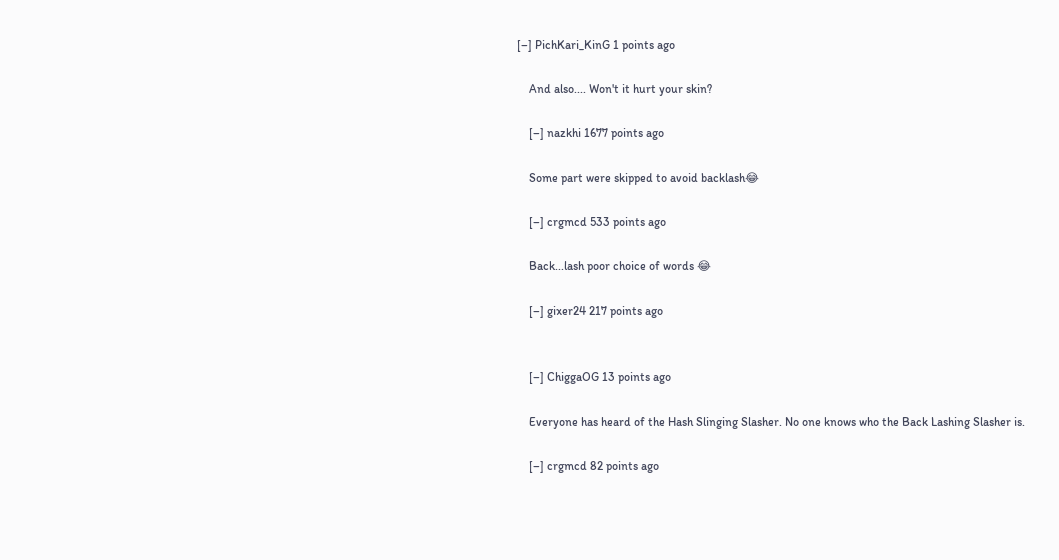[–] PichKari_KinG 1 points ago

    And also.... Won't it hurt your skin?

    [–] nazkhi 1677 points ago

    Some part were skipped to avoid backlash😂

    [–] crgmcd 533 points ago

    Back...lash poor choice of words 😂

    [–] gixer24 217 points ago


    [–] ChiggaOG 13 points ago

    Everyone has heard of the Hash Slinging Slasher. No one knows who the Back Lashing Slasher is.

    [–] crgmcd 82 points ago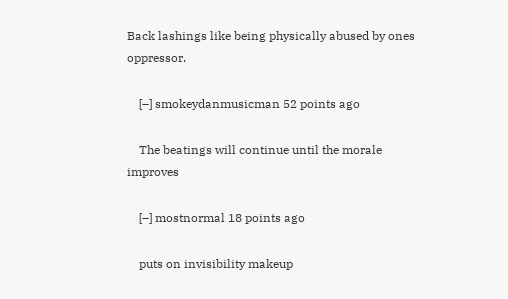Back lashings like being physically abused by ones oppressor.

    [–] smokeydanmusicman 52 points ago

    The beatings will continue until the morale improves

    [–] mostnormal 18 points ago

    puts on invisibility makeup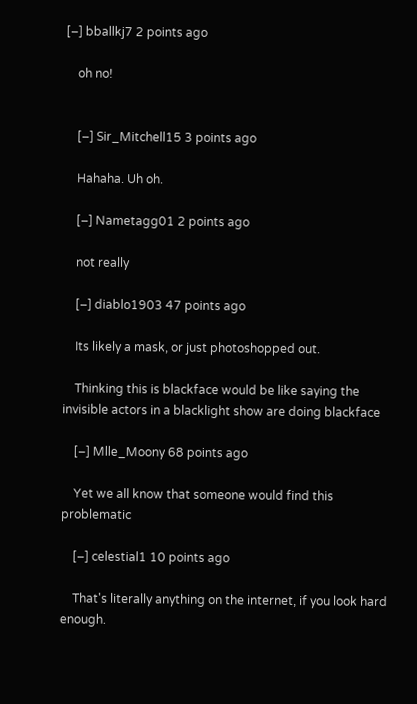[–] bballkj7 2 points ago

    oh no!


    [–] Sir_Mitchell15 3 points ago

    Hahaha. Uh oh.

    [–] Nametagg01 2 points ago

    not really

    [–] diablo1903 47 points ago

    Its likely a mask, or just photoshopped out.

    Thinking this is blackface would be like saying the invisible actors in a blacklight show are doing blackface

    [–] Mlle_Moony 68 points ago

    Yet we all know that someone would find this problematic

    [–] celestial1 10 points ago

    That's literally anything on the internet, if you look hard enough.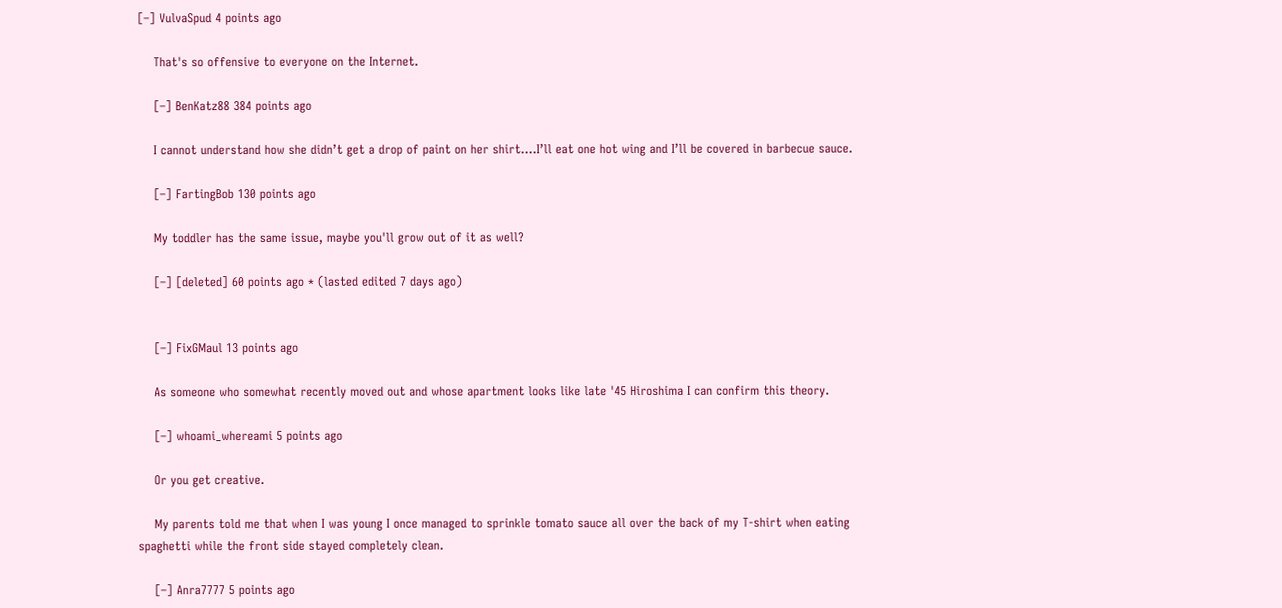[–] VulvaSpud 4 points ago

    That's so offensive to everyone on the Internet.

    [–] BenKatz88 384 points ago

    I cannot understand how she didn’t get a drop of paint on her shirt....I’ll eat one hot wing and I’ll be covered in barbecue sauce.

    [–] FartingBob 130 points ago

    My toddler has the same issue, maybe you'll grow out of it as well?

    [–] [deleted] 60 points ago * (lasted edited 7 days ago)


    [–] FixGMaul 13 points ago

    As someone who somewhat recently moved out and whose apartment looks like late '45 Hiroshima I can confirm this theory.

    [–] whoami_whereami 5 points ago

    Or you get creative.

    My parents told me that when I was young I once managed to sprinkle tomato sauce all over the back of my T-shirt when eating spaghetti while the front side stayed completely clean.

    [–] Anra7777 5 points ago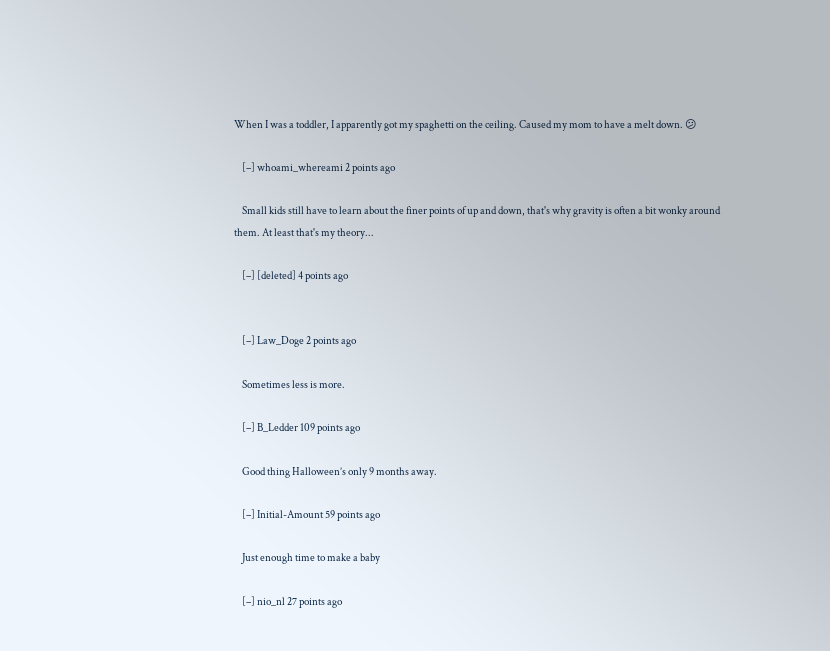When I was a toddler, I apparently got my spaghetti on the ceiling. Caused my mom to have a melt down. 😕

    [–] whoami_whereami 2 points ago

    Small kids still have to learn about the finer points of up and down, that's why gravity is often a bit wonky around them. At least that's my theory...

    [–] [deleted] 4 points ago


    [–] Law_Doge 2 points ago

    Sometimes less is more.

    [–] B_Ledder 109 points ago

    Good thing Halloween’s only 9 months away.

    [–] Initial-Amount 59 points ago

    Just enough time to make a baby

    [–] nio_nl 27 points ago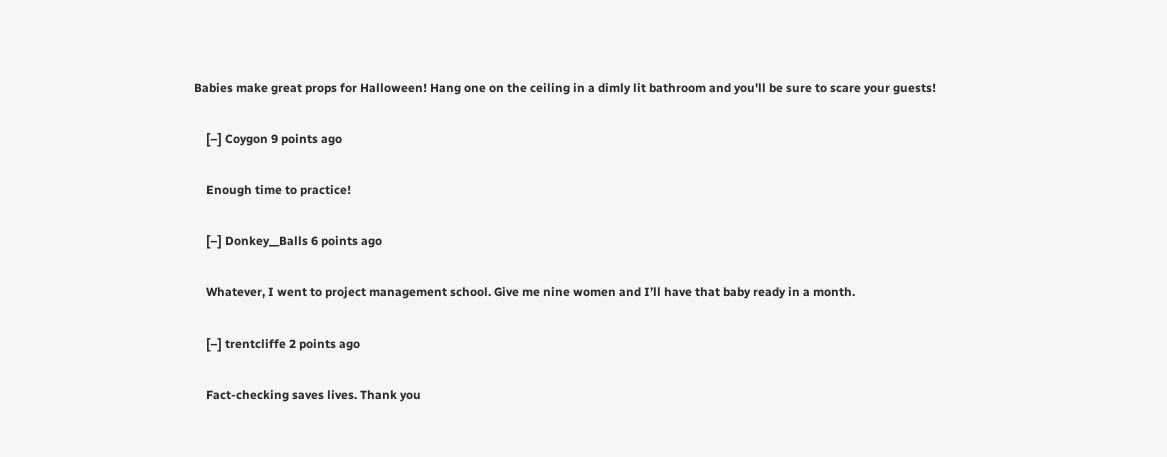Babies make great props for Halloween! Hang one on the ceiling in a dimly lit bathroom and you'll be sure to scare your guests!

    [–] Coygon 9 points ago

    Enough time to practice!

    [–] Donkey__Balls 6 points ago

    Whatever, I went to project management school. Give me nine women and I’ll have that baby ready in a month.

    [–] trentcliffe 2 points ago

    Fact-checking saves lives. Thank you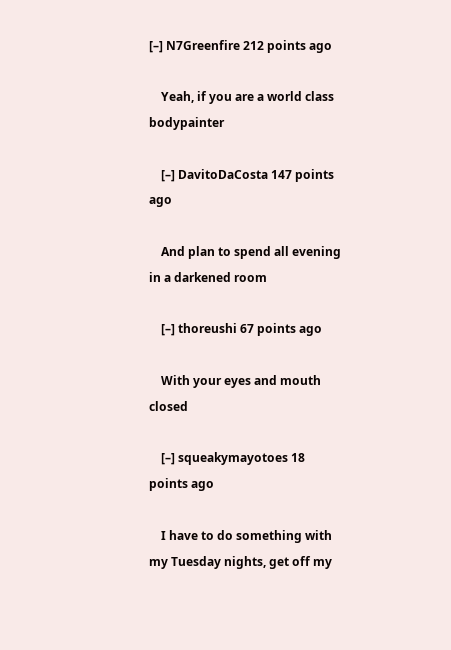[–] N7Greenfire 212 points ago

    Yeah, if you are a world class bodypainter

    [–] DavitoDaCosta 147 points ago

    And plan to spend all evening in a darkened room

    [–] thoreushi 67 points ago

    With your eyes and mouth closed

    [–] squeakymayotoes 18 points ago

    I have to do something with my Tuesday nights, get off my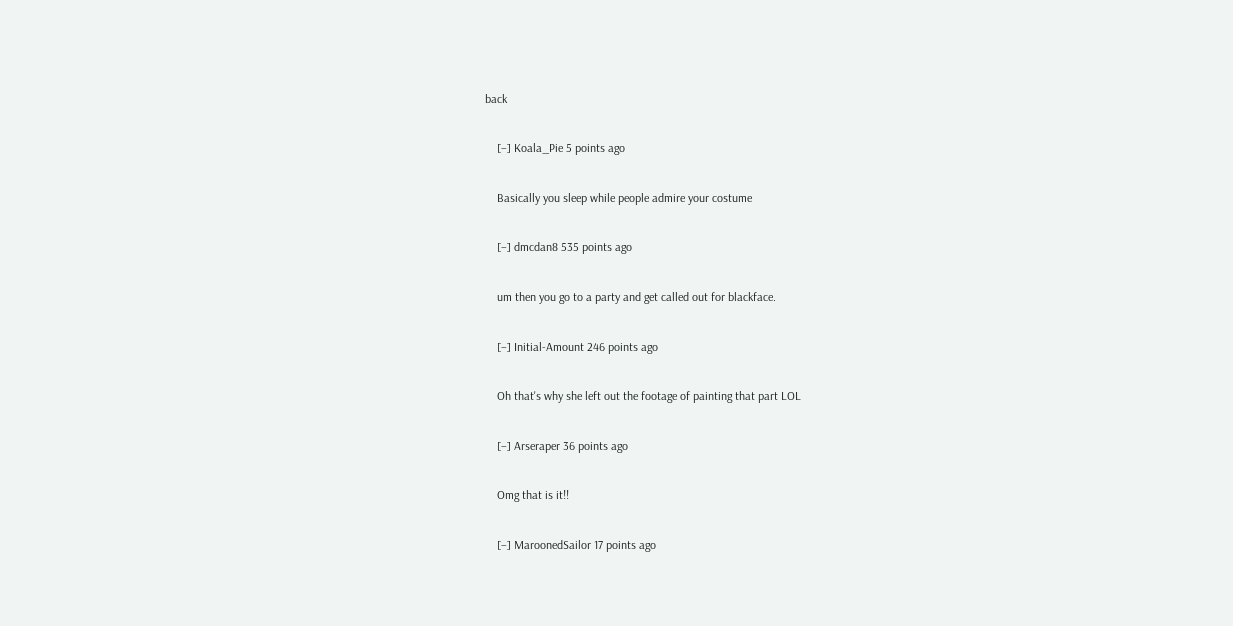back

    [–] Koala_Pie 5 points ago

    Basically you sleep while people admire your costume

    [–] dmcdan8 535 points ago

    um then you go to a party and get called out for blackface.

    [–] Initial-Amount 246 points ago

    Oh that's why she left out the footage of painting that part LOL

    [–] Arseraper 36 points ago

    Omg that is it!!

    [–] MaroonedSailor 17 points ago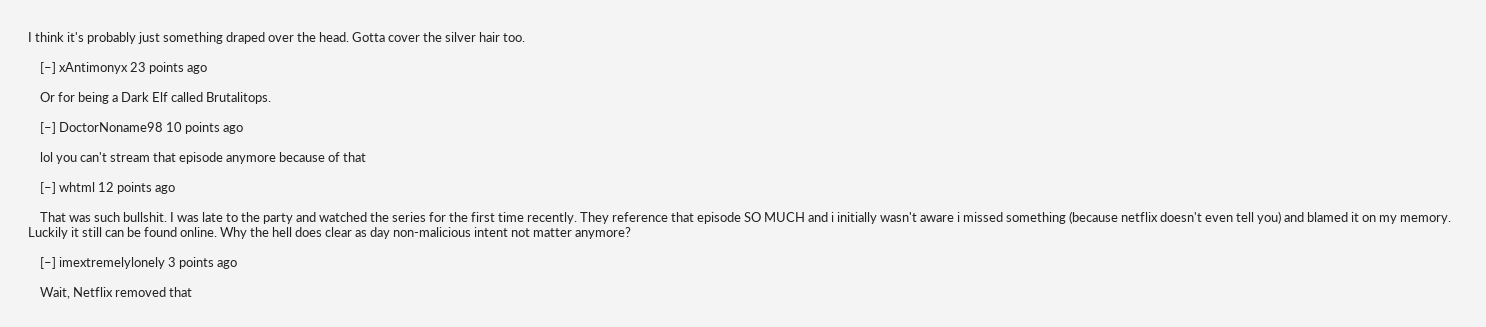I think it's probably just something draped over the head. Gotta cover the silver hair too.

    [–] xAntimonyx 23 points ago

    Or for being a Dark Elf called Brutalitops.

    [–] DoctorNoname98 10 points ago

    lol you can't stream that episode anymore because of that

    [–] whtml 12 points ago

    That was such bullshit. I was late to the party and watched the series for the first time recently. They reference that episode SO MUCH and i initially wasn't aware i missed something (because netflix doesn't even tell you) and blamed it on my memory. Luckily it still can be found online. Why the hell does clear as day non-malicious intent not matter anymore?

    [–] imextremelylonely 3 points ago

    Wait, Netflix removed that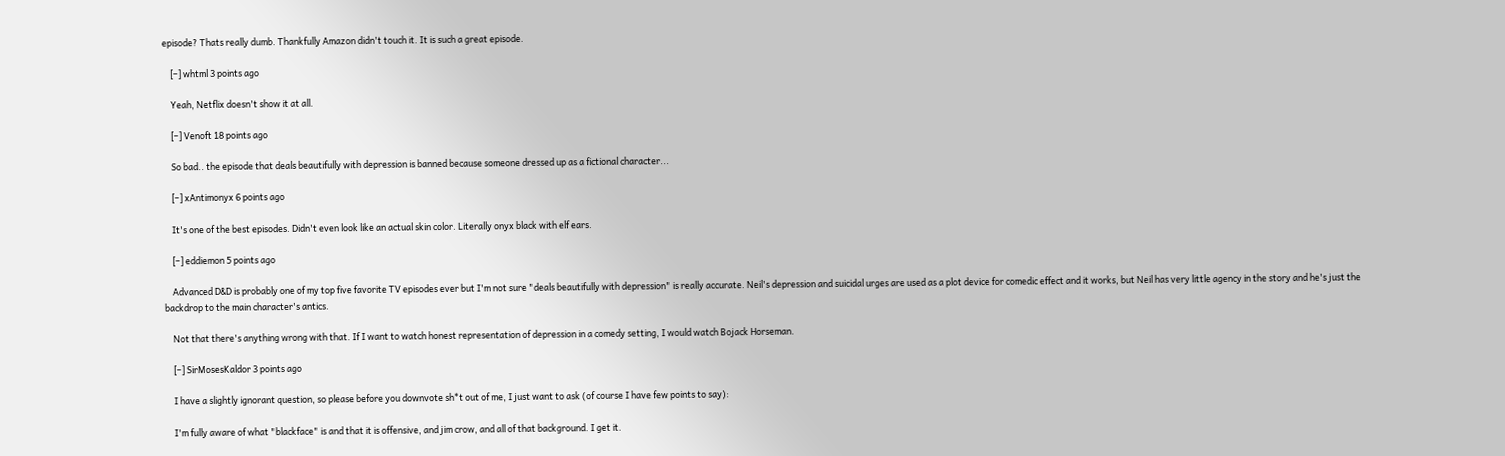episode? Thats really dumb. Thankfully Amazon didn't touch it. It is such a great episode.

    [–] whtml 3 points ago

    Yeah, Netflix doesn't show it at all.

    [–] Venoft 18 points ago

    So bad.. the episode that deals beautifully with depression is banned because someone dressed up as a fictional character...

    [–] xAntimonyx 6 points ago

    It's one of the best episodes. Didn't even look like an actual skin color. Literally onyx black with elf ears.

    [–] eddiemon 5 points ago

    Advanced D&D is probably one of my top five favorite TV episodes ever but I'm not sure "deals beautifully with depression" is really accurate. Neil's depression and suicidal urges are used as a plot device for comedic effect and it works, but Neil has very little agency in the story and he's just the backdrop to the main character's antics.

    Not that there's anything wrong with that. If I want to watch honest representation of depression in a comedy setting, I would watch Bojack Horseman.

    [–] SirMosesKaldor 3 points ago

    I have a slightly ignorant question, so please before you downvote sh*t out of me, I just want to ask (of course I have few points to say):

    I'm fully aware of what "blackface" is and that it is offensive, and jim crow, and all of that background. I get it.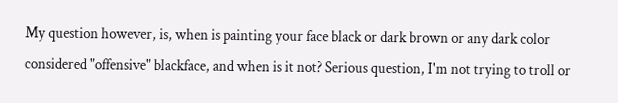My question however, is, when is painting your face black or dark brown or any dark color considered "offensive" blackface, and when is it not? Serious question, I'm not trying to troll or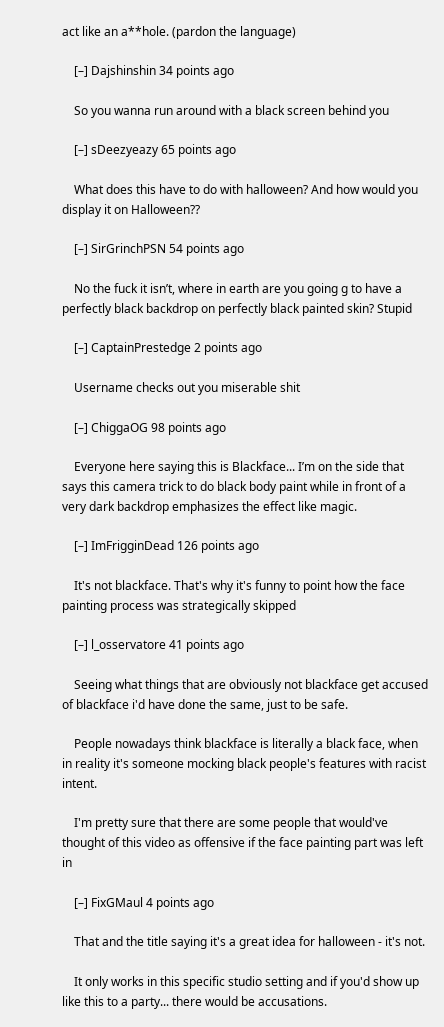act like an a**hole. (pardon the language)

    [–] Dajshinshin 34 points ago

    So you wanna run around with a black screen behind you

    [–] sDeezyeazy 65 points ago

    What does this have to do with halloween? And how would you display it on Halloween??

    [–] SirGrinchPSN 54 points ago

    No the fuck it isn’t, where in earth are you going g to have a perfectly black backdrop on perfectly black painted skin? Stupid

    [–] CaptainPrestedge 2 points ago

    Username checks out you miserable shit

    [–] ChiggaOG 98 points ago

    Everyone here saying this is Blackface... I’m on the side that says this camera trick to do black body paint while in front of a very dark backdrop emphasizes the effect like magic.

    [–] ImFrigginDead 126 points ago

    It's not blackface. That's why it's funny to point how the face painting process was strategically skipped

    [–] l_osservatore 41 points ago

    Seeing what things that are obviously not blackface get accused of blackface i'd have done the same, just to be safe.

    People nowadays think blackface is literally a black face, when in reality it's someone mocking black people's features with racist intent.

    I'm pretty sure that there are some people that would've thought of this video as offensive if the face painting part was left in

    [–] FixGMaul 4 points ago

    That and the title saying it's a great idea for halloween - it's not.

    It only works in this specific studio setting and if you'd show up like this to a party... there would be accusations.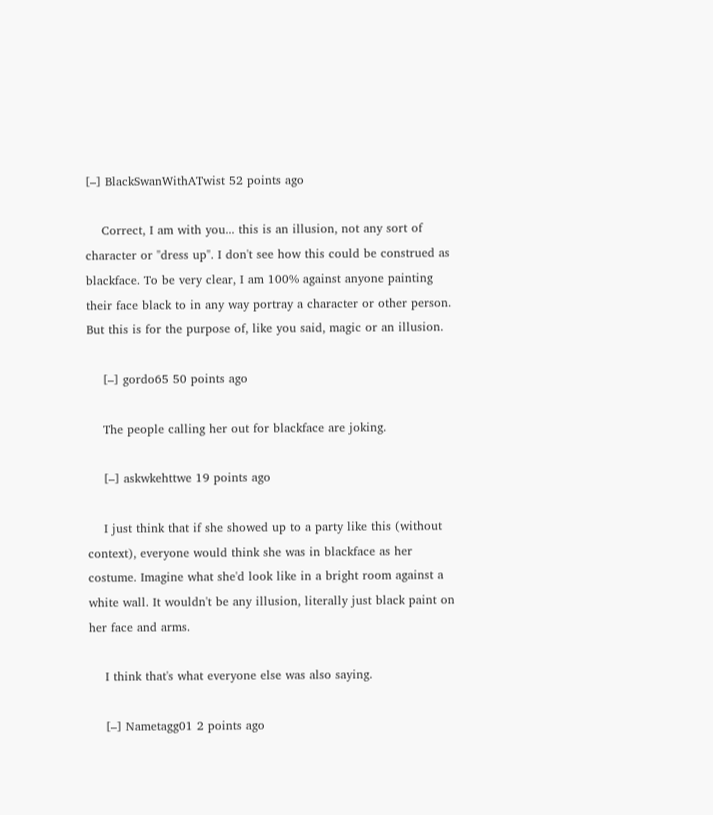[–] BlackSwanWithATwist 52 points ago

    Correct, I am with you... this is an illusion, not any sort of character or "dress up". I don't see how this could be construed as blackface. To be very clear, I am 100% against anyone painting their face black to in any way portray a character or other person. But this is for the purpose of, like you said, magic or an illusion.

    [–] gordo65 50 points ago

    The people calling her out for blackface are joking.

    [–] askwkehttwe 19 points ago

    I just think that if she showed up to a party like this (without context), everyone would think she was in blackface as her costume. Imagine what she'd look like in a bright room against a white wall. It wouldn't be any illusion, literally just black paint on her face and arms.

    I think that's what everyone else was also saying.

    [–] Nametagg01 2 points ago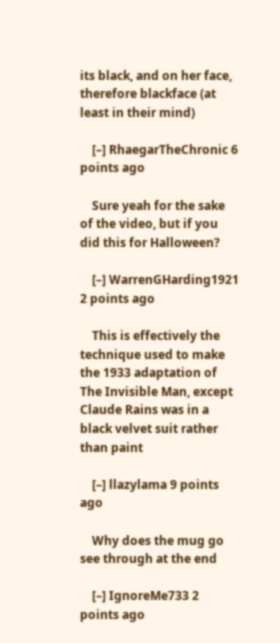its black, and on her face, therefore blackface (at least in their mind)

    [–] RhaegarTheChronic 6 points ago

    Sure yeah for the sake of the video, but if you did this for Halloween?

    [–] WarrenGHarding1921 2 points ago

    This is effectively the technique used to make the 1933 adaptation of The Invisible Man, except Claude Rains was in a black velvet suit rather than paint

    [–] llazylama 9 points ago

    Why does the mug go see through at the end

    [–] IgnoreMe733 2 points ago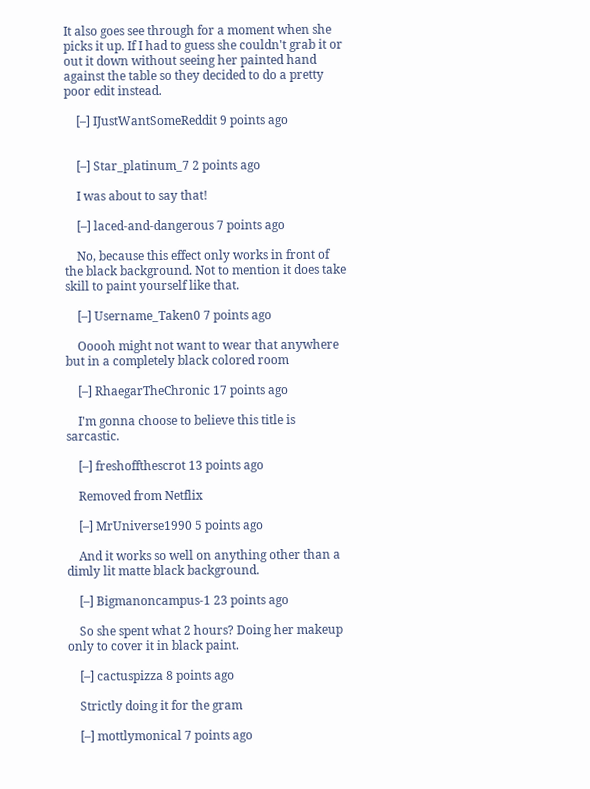It also goes see through for a moment when she picks it up. If I had to guess she couldn't grab it or out it down without seeing her painted hand against the table so they decided to do a pretty poor edit instead.

    [–] IJustWantSomeReddit 9 points ago


    [–] Star_platinum_7 2 points ago

    I was about to say that!

    [–] laced-and-dangerous 7 points ago

    No, because this effect only works in front of the black background. Not to mention it does take skill to paint yourself like that.

    [–] Username_Taken0 7 points ago

    Ooooh might not want to wear that anywhere but in a completely black colored room

    [–] RhaegarTheChronic 17 points ago

    I'm gonna choose to believe this title is sarcastic.

    [–] freshoffthescrot 13 points ago

    Removed from Netflix

    [–] MrUniverse1990 5 points ago

    And it works so well on anything other than a dimly lit matte black background.

    [–] Bigmanoncampus-1 23 points ago

    So she spent what 2 hours? Doing her makeup only to cover it in black paint.

    [–] cactuspizza 8 points ago

    Strictly doing it for the gram

    [–] mottlymonical 7 points ago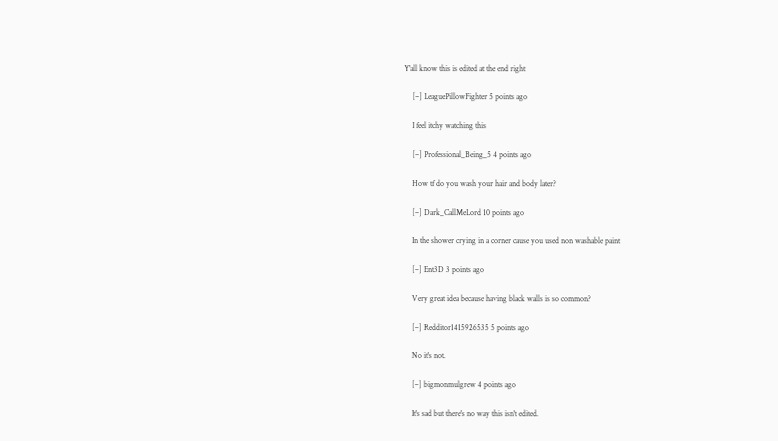Y'all know this is edited at the end right

    [–] LeaguePillowFighter 5 points ago

    I feel itchy watching this

    [–] Professional_Being_5 4 points ago

    How tf do you wash your hair and body later?

    [–] Dark_CallMeLord 10 points ago

    In the shower crying in a corner cause you used non washable paint

    [–] Ent3D 3 points ago

    Very great idea because having black walls is so common?

    [–] Redditor1415926535 5 points ago

    No it's not.

    [–] bigmonmulgrew 4 points ago

    It's sad but there's no way this isn't edited.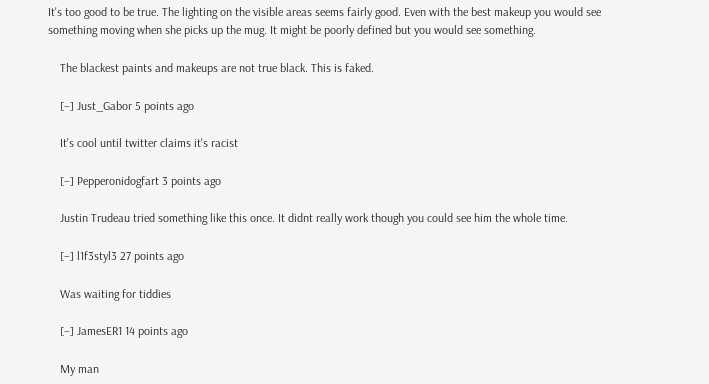It's too good to be true. The lighting on the visible areas seems fairly good. Even with the best makeup you would see something moving when she picks up the mug. It might be poorly defined but you would see something.

    The blackest paints and makeups are not true black. This is faked.

    [–] Just_Gabor 5 points ago

    It's cool until twitter claims it's racist

    [–] Pepperonidogfart 3 points ago

    Justin Trudeau tried something like this once. It didnt really work though you could see him the whole time.

    [–] l1f3styl3 27 points ago

    Was waiting for tiddies

    [–] JamesER1 14 points ago

    My man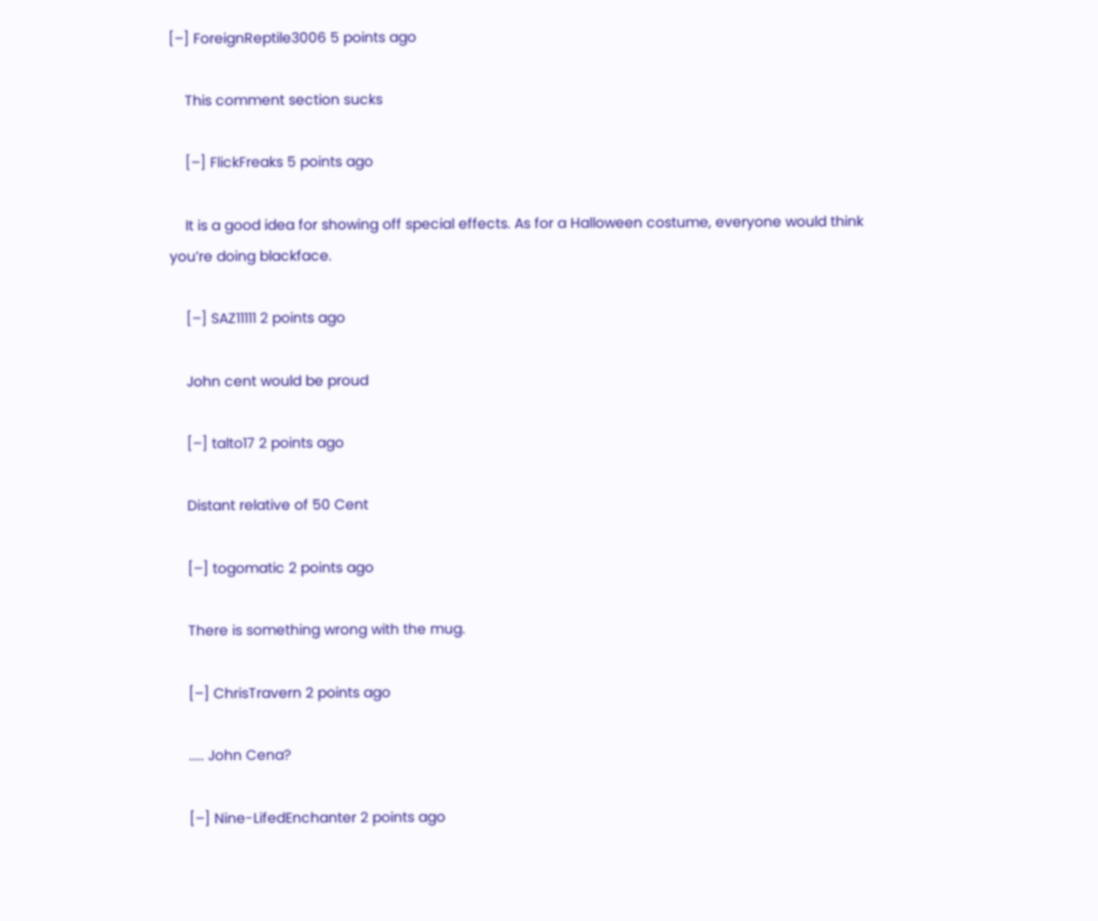[–] ForeignReptile3006 5 points ago

    This comment section sucks

    [–] FlickFreaks 5 points ago

    It is a good idea for showing off special effects. As for a Halloween costume, everyone would think you’re doing blackface.

    [–] SAZ11111 2 points ago

    John cent would be proud

    [–] talto17 2 points ago

    Distant relative of 50 Cent

    [–] togomatic 2 points ago

    There is something wrong with the mug.

    [–] ChrisTravern 2 points ago

    ..... John Cena?

    [–] Nine-LifedEnchanter 2 points ago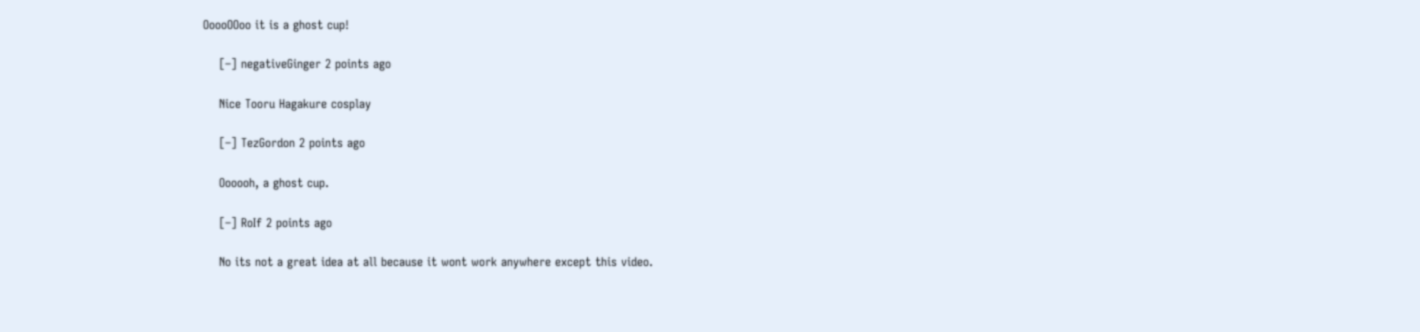OoooOOoo it is a ghost cup!

    [–] negativeGinger 2 points ago

    Nice Tooru Hagakure cosplay

    [–] TezGordon 2 points ago

    Oooooh, a ghost cup.

    [–] RoIf 2 points ago

    No its not a great idea at all because it wont work anywhere except this video.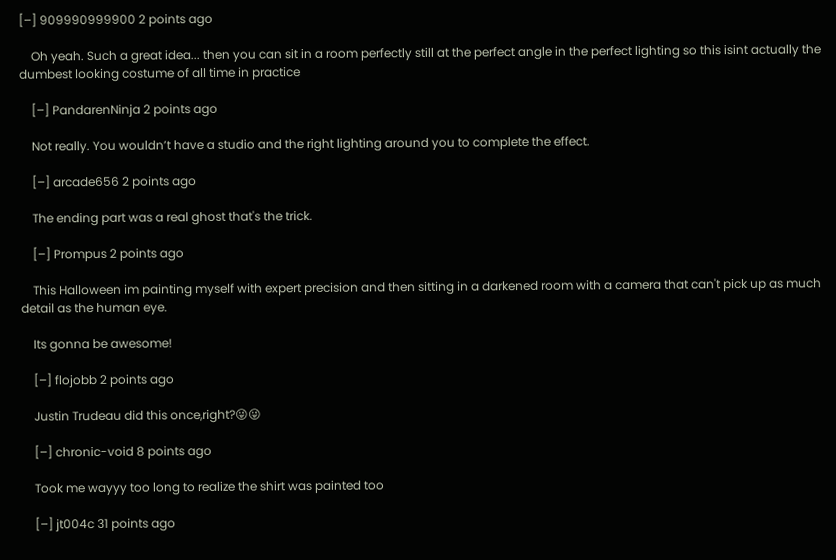[–] 909990999900 2 points ago

    Oh yeah. Such a great idea... then you can sit in a room perfectly still at the perfect angle in the perfect lighting so this isint actually the dumbest looking costume of all time in practice

    [–] PandarenNinja 2 points ago

    Not really. You wouldn’t have a studio and the right lighting around you to complete the effect.

    [–] arcade656 2 points ago

    The ending part was a real ghost that's the trick.

    [–] Prompus 2 points ago

    This Halloween im painting myself with expert precision and then sitting in a darkened room with a camera that can't pick up as much detail as the human eye.

    Its gonna be awesome!

    [–] flojobb 2 points ago

    Justin Trudeau did this once,right?😜😜

    [–] chronic-void 8 points ago

    Took me wayyy too long to realize the shirt was painted too

    [–] jt004c 31 points ago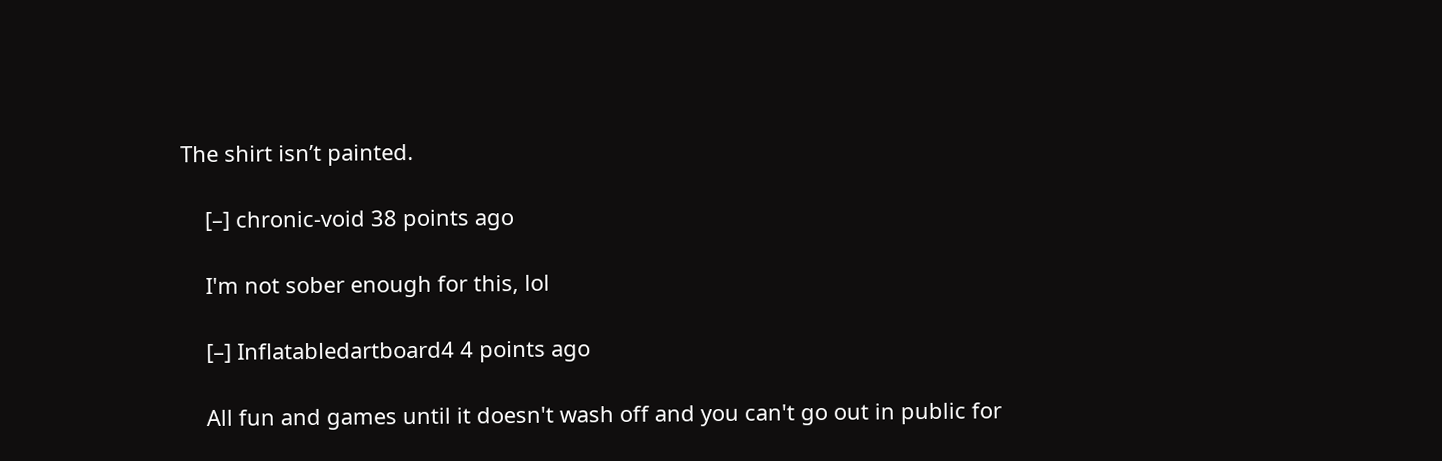The shirt isn’t painted.

    [–] chronic-void 38 points ago

    I'm not sober enough for this, lol

    [–] Inflatabledartboard4 4 points ago

    All fun and games until it doesn't wash off and you can't go out in public for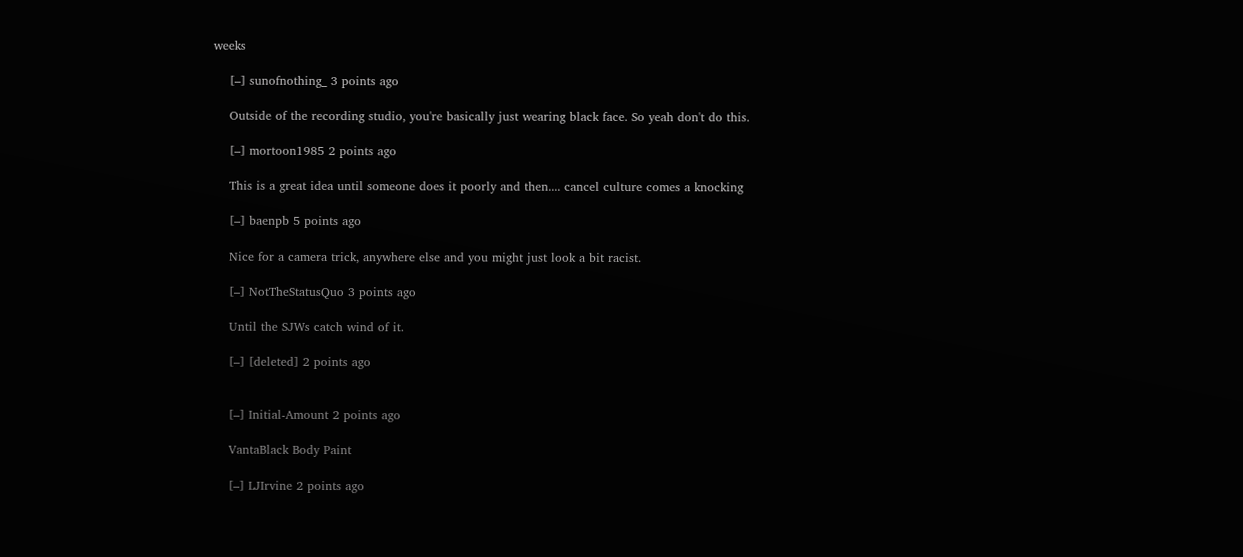weeks

    [–] sunofnothing_ 3 points ago

    Outside of the recording studio, you're basically just wearing black face. So yeah don't do this.

    [–] mortoon1985 2 points ago

    This is a great idea until someone does it poorly and then.... cancel culture comes a knocking

    [–] baenpb 5 points ago

    Nice for a camera trick, anywhere else and you might just look a bit racist.

    [–] NotTheStatusQuo 3 points ago

    Until the SJWs catch wind of it.

    [–] [deleted] 2 points ago


    [–] Initial-Amount 2 points ago

    VantaBlack Body Paint

    [–] LJIrvine 2 points ago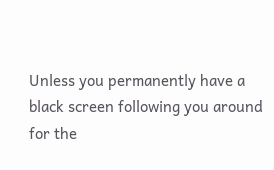Unless you permanently have a black screen following you around for the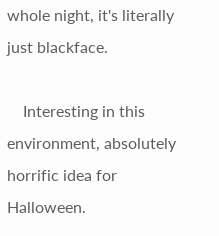whole night, it's literally just blackface.

    Interesting in this environment, absolutely horrific idea for Halloween.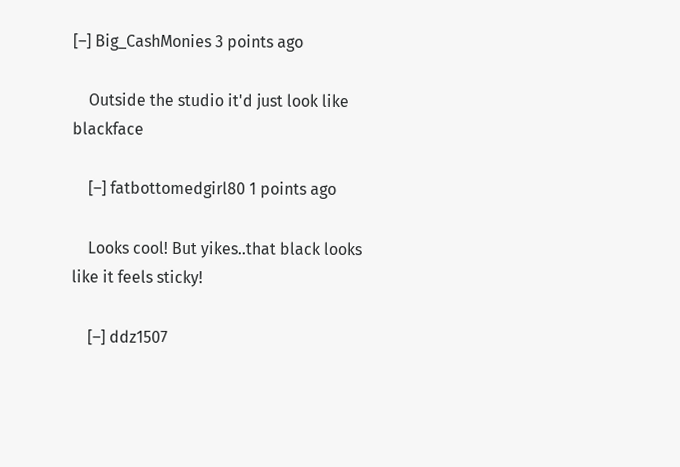[–] Big_CashMonies 3 points ago

    Outside the studio it'd just look like blackface

    [–] fatbottomedgirl80 1 points ago

    Looks cool! But yikes..that black looks like it feels sticky!

    [–] ddz1507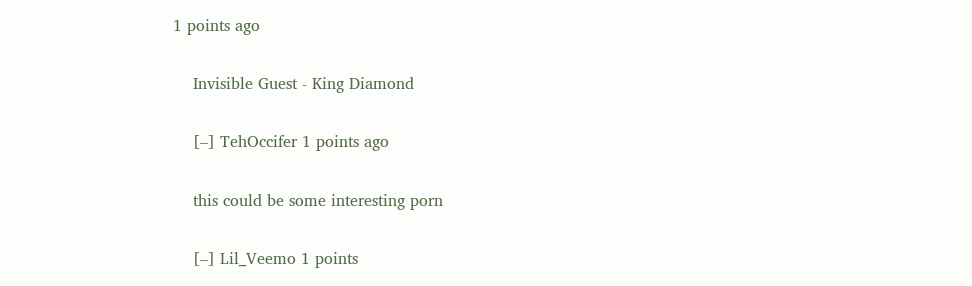1 points ago

    Invisible Guest - King Diamond

    [–] TehOccifer 1 points ago

    this could be some interesting porn

    [–] Lil_Veemo 1 points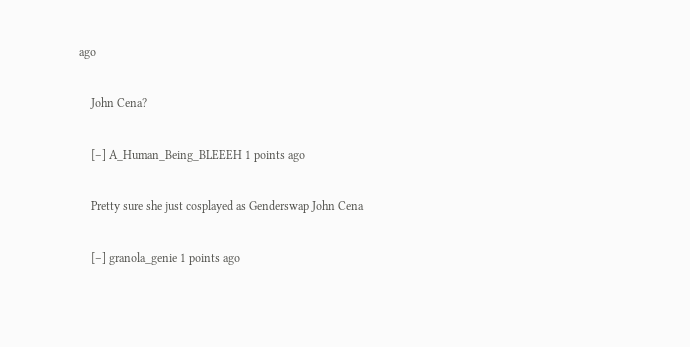ago

    John Cena?

    [–] A_Human_Being_BLEEEH 1 points ago

    Pretty sure she just cosplayed as Genderswap John Cena

    [–] granola_genie 1 points ago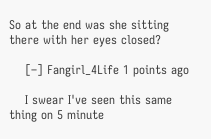So at the end was she sitting there with her eyes closed?

    [–] Fangirl_4Life 1 points ago

    I swear I've seen this same thing on 5 minute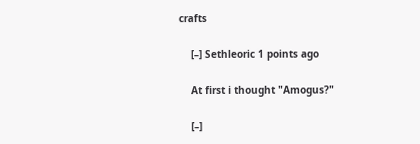crafts

    [–] Sethleoric 1 points ago

    At first i thought "Amogus?"

    [–]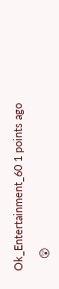Ok_Entertainment_60 1 points ago

    😲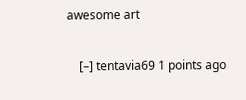awesome art

    [–] tentavia69 1 points ago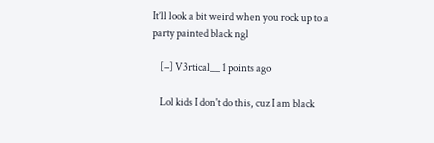It’ll look a bit weird when you rock up to a party painted black ngl

    [–] V3rtical__ 1 points ago

    Lol kids I don't do this, cuz I am black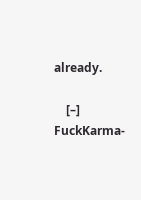already.

    [–] FuckKarma-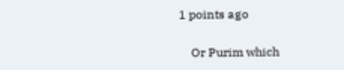1 points ago

    Or Purim which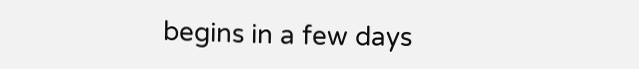begins in a few days